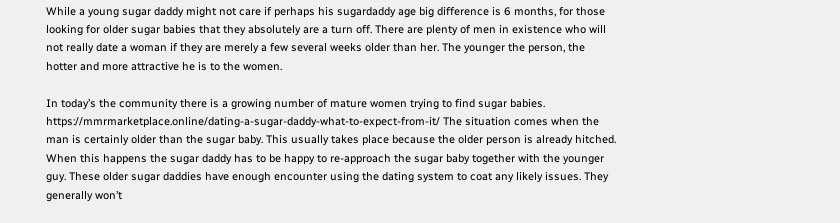While a young sugar daddy might not care if perhaps his sugardaddy age big difference is 6 months, for those looking for older sugar babies that they absolutely are a turn off. There are plenty of men in existence who will not really date a woman if they are merely a few several weeks older than her. The younger the person, the hotter and more attractive he is to the women.

In today’s the community there is a growing number of mature women trying to find sugar babies. https://mmrmarketplace.online/dating-a-sugar-daddy-what-to-expect-from-it/ The situation comes when the man is certainly older than the sugar baby. This usually takes place because the older person is already hitched. When this happens the sugar daddy has to be happy to re-approach the sugar baby together with the younger guy. These older sugar daddies have enough encounter using the dating system to coat any likely issues. They generally won’t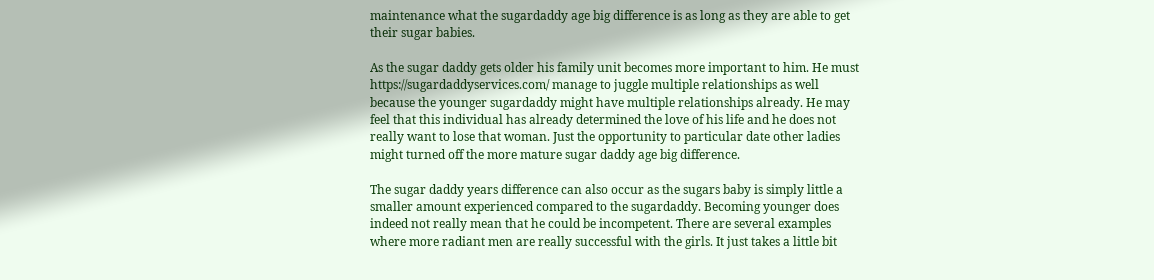maintenance what the sugardaddy age big difference is as long as they are able to get their sugar babies.

As the sugar daddy gets older his family unit becomes more important to him. He must https://sugardaddyservices.com/ manage to juggle multiple relationships as well because the younger sugardaddy might have multiple relationships already. He may feel that this individual has already determined the love of his life and he does not really want to lose that woman. Just the opportunity to particular date other ladies might turned off the more mature sugar daddy age big difference.

The sugar daddy years difference can also occur as the sugars baby is simply little a smaller amount experienced compared to the sugardaddy. Becoming younger does indeed not really mean that he could be incompetent. There are several examples where more radiant men are really successful with the girls. It just takes a little bit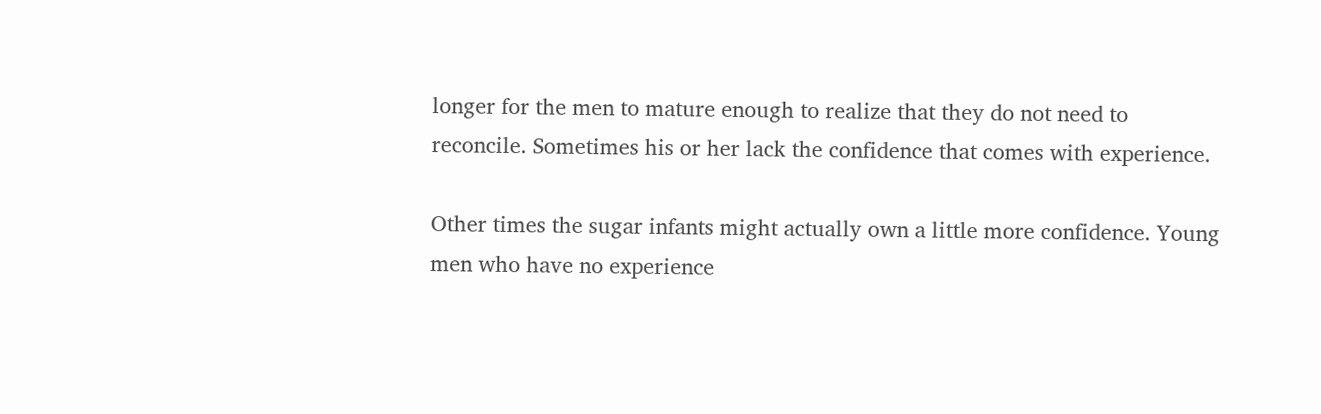longer for the men to mature enough to realize that they do not need to reconcile. Sometimes his or her lack the confidence that comes with experience.

Other times the sugar infants might actually own a little more confidence. Young men who have no experience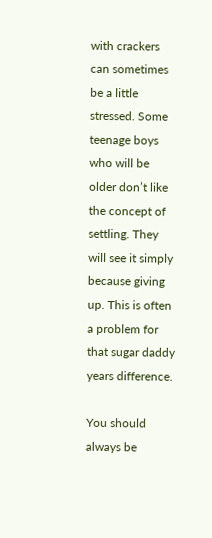with crackers can sometimes be a little stressed. Some teenage boys who will be older don’t like the concept of settling. They will see it simply because giving up. This is often a problem for that sugar daddy years difference.

You should always be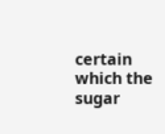certain which the sugar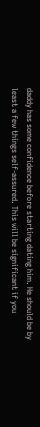daddy has some confidence before starting dating him. He should be by least a few things self-assured. This will be significant if you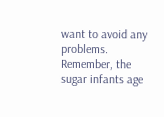want to avoid any problems. Remember, the sugar infants age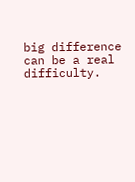big difference can be a real difficulty.